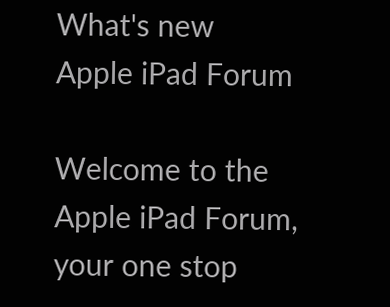What's new
Apple iPad Forum

Welcome to the Apple iPad Forum, your one stop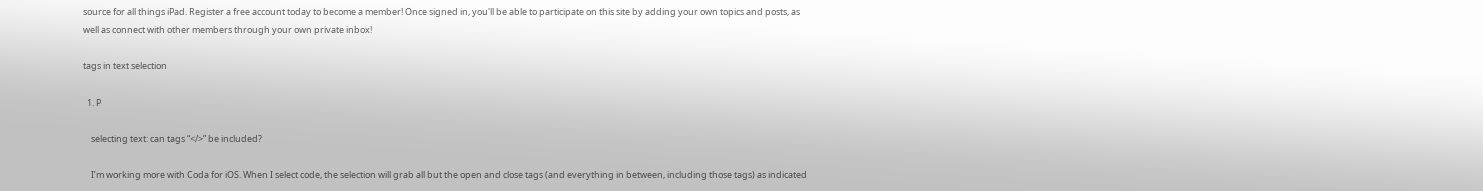source for all things iPad. Register a free account today to become a member! Once signed in, you'll be able to participate on this site by adding your own topics and posts, as well as connect with other members through your own private inbox!

tags in text selection

  1. P

    selecting text: can tags “</>” be included?

    I’m working more with Coda for iOS. When I select code, the selection will grab all but the open and close tags (and everything in between, including those tags) as indicated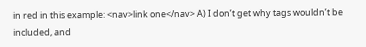in red in this example: <nav>link one</nav> A) I don’t get why tags wouldn’t be included, and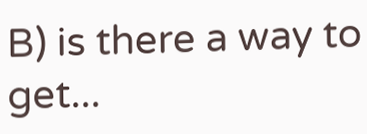B) is there a way to get...